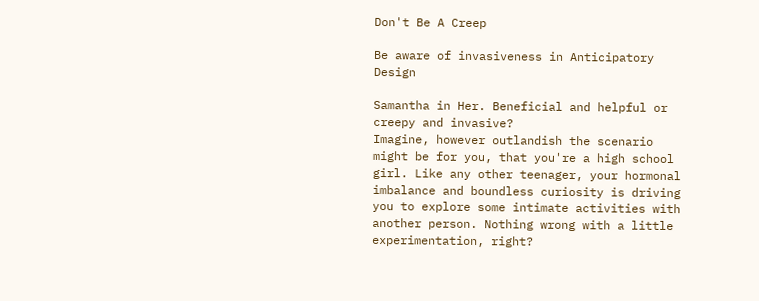Don't Be A Creep

Be aware of invasiveness in Anticipatory Design

Samantha in Her. Beneficial and helpful or creepy and invasive?
Imagine, however outlandish the scenario might be for you, that you're a high school girl. Like any other teenager, your hormonal imbalance and boundless curiosity is driving you to explore some intimate activities with another person. Nothing wrong with a little experimentation, right?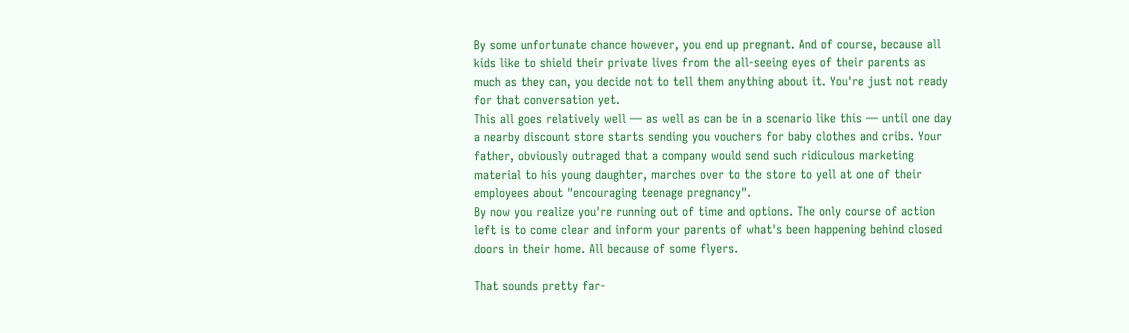By some unfortunate chance however, you end up pregnant. And of course, because all kids like to shield their private lives from the all-seeing eyes of their parents as much as they can, you decide not to tell them anything about it. You're just not ready for that conversation yet.
This all goes relatively well — as well as can be in a scenario like this — until one day a nearby discount store starts sending you vouchers for baby clothes and cribs. Your father, obviously outraged that a company would send such ridiculous marketing material to his young daughter, marches over to the store to yell at one of their employees about "encouraging teenage pregnancy".
By now you realize you're running out of time and options. The only course of action left is to come clear and inform your parents of what's been happening behind closed doors in their home. All because of some flyers.

That sounds pretty far-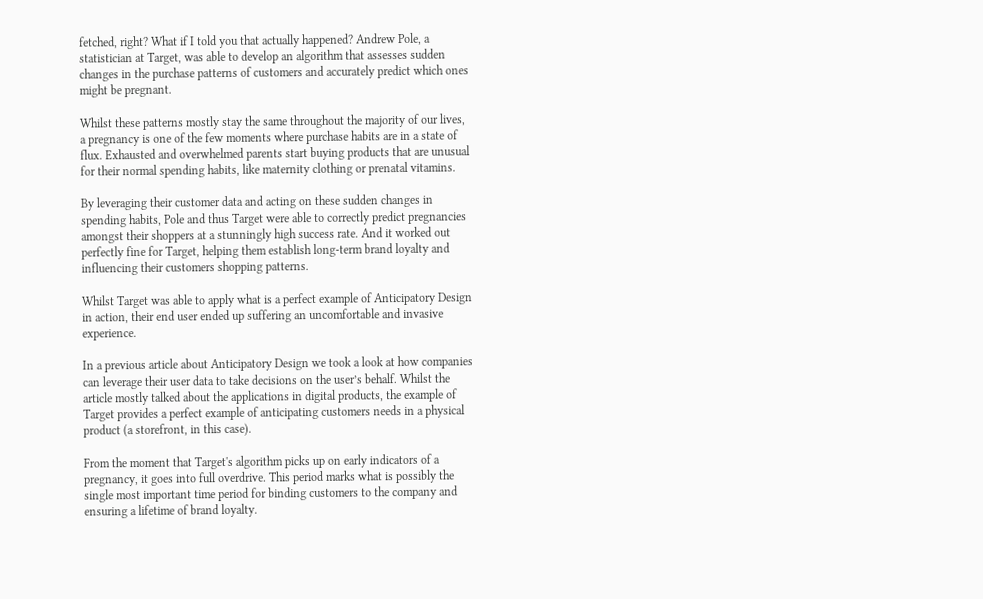fetched, right? What if I told you that actually happened? Andrew Pole, a statistician at Target, was able to develop an algorithm that assesses sudden changes in the purchase patterns of customers and accurately predict which ones might be pregnant.

Whilst these patterns mostly stay the same throughout the majority of our lives, a pregnancy is one of the few moments where purchase habits are in a state of flux. Exhausted and overwhelmed parents start buying products that are unusual for their normal spending habits, like maternity clothing or prenatal vitamins.

By leveraging their customer data and acting on these sudden changes in spending habits, Pole and thus Target were able to correctly predict pregnancies amongst their shoppers at a stunningly high success rate. And it worked out perfectly fine for Target, helping them establish long-term brand loyalty and influencing their customers shopping patterns.

Whilst Target was able to apply what is a perfect example of Anticipatory Design in action, their end user ended up suffering an uncomfortable and invasive experience.

In a previous article about Anticipatory Design we took a look at how companies can leverage their user data to take decisions on the user’s behalf. Whilst the article mostly talked about the applications in digital products, the example of Target provides a perfect example of anticipating customers needs in a physical product (a storefront, in this case).

From the moment that Target's algorithm picks up on early indicators of a pregnancy, it goes into full overdrive. This period marks what is possibly the single most important time period for binding customers to the company and ensuring a lifetime of brand loyalty.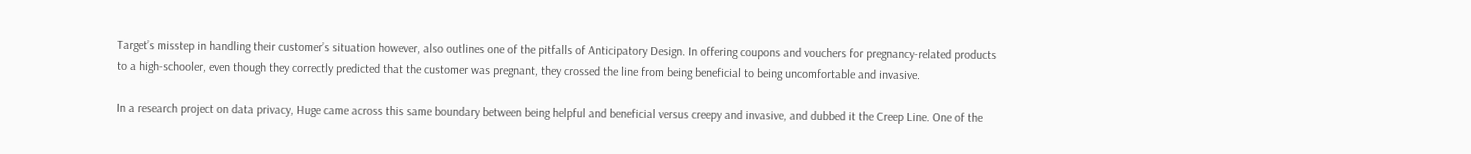Target’s misstep in handling their customer’s situation however, also outlines one of the pitfalls of Anticipatory Design. In offering coupons and vouchers for pregnancy-related products to a high-schooler, even though they correctly predicted that the customer was pregnant, they crossed the line from being beneficial to being uncomfortable and invasive.

In a research project on data privacy, Huge came across this same boundary between being helpful and beneficial versus creepy and invasive, and dubbed it the Creep Line. One of the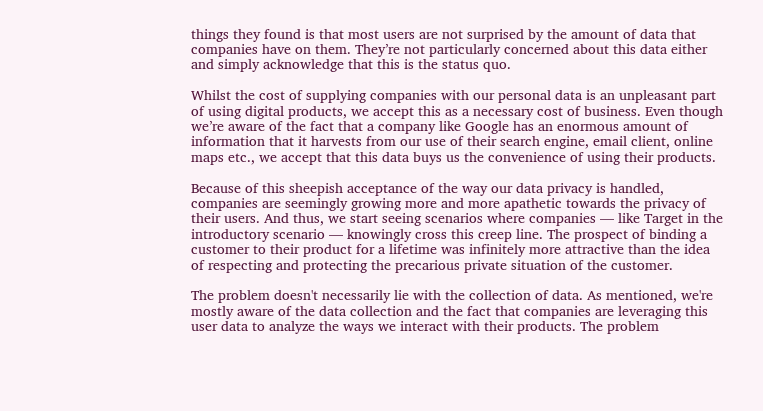things they found is that most users are not surprised by the amount of data that companies have on them. They’re not particularly concerned about this data either and simply acknowledge that this is the status quo.

Whilst the cost of supplying companies with our personal data is an unpleasant part of using digital products, we accept this as a necessary cost of business. Even though we’re aware of the fact that a company like Google has an enormous amount of information that it harvests from our use of their search engine, email client, online maps etc., we accept that this data buys us the convenience of using their products.

Because of this sheepish acceptance of the way our data privacy is handled, companies are seemingly growing more and more apathetic towards the privacy of their users. And thus, we start seeing scenarios where companies — like Target in the introductory scenario — knowingly cross this creep line. The prospect of binding a customer to their product for a lifetime was infinitely more attractive than the idea of respecting and protecting the precarious private situation of the customer.

The problem doesn't necessarily lie with the collection of data. As mentioned, we're mostly aware of the data collection and the fact that companies are leveraging this user data to analyze the ways we interact with their products. The problem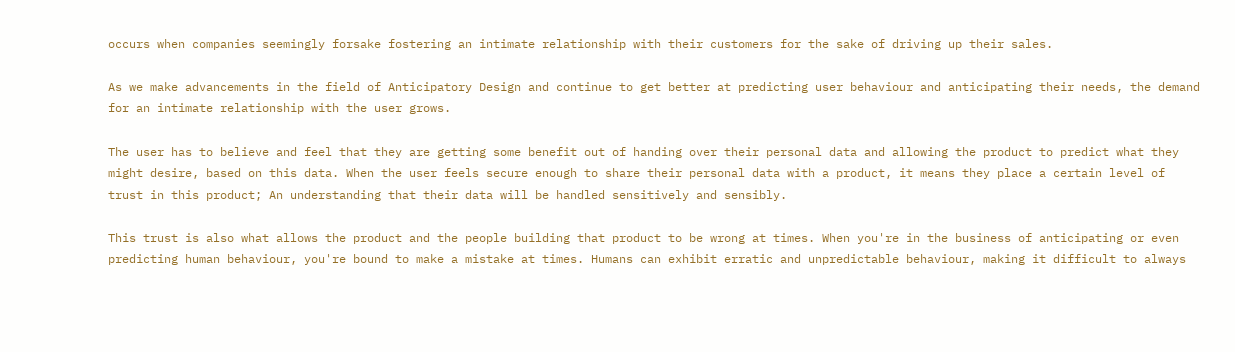occurs when companies seemingly forsake fostering an intimate relationship with their customers for the sake of driving up their sales.

As we make advancements in the field of Anticipatory Design and continue to get better at predicting user behaviour and anticipating their needs, the demand for an intimate relationship with the user grows.

The user has to believe and feel that they are getting some benefit out of handing over their personal data and allowing the product to predict what they might desire, based on this data. When the user feels secure enough to share their personal data with a product, it means they place a certain level of trust in this product; An understanding that their data will be handled sensitively and sensibly.

This trust is also what allows the product and the people building that product to be wrong at times. When you're in the business of anticipating or even predicting human behaviour, you're bound to make a mistake at times. Humans can exhibit erratic and unpredictable behaviour, making it difficult to always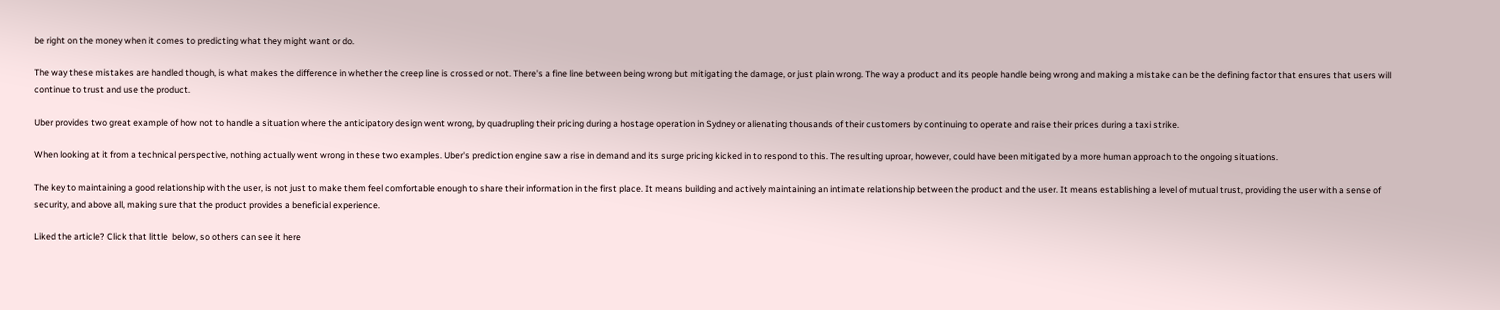be right on the money when it comes to predicting what they might want or do.

The way these mistakes are handled though, is what makes the difference in whether the creep line is crossed or not. There's a fine line between being wrong but mitigating the damage, or just plain wrong. The way a product and its people handle being wrong and making a mistake can be the defining factor that ensures that users will continue to trust and use the product.

Uber provides two great example of how not to handle a situation where the anticipatory design went wrong, by quadrupling their pricing during a hostage operation in Sydney or alienating thousands of their customers by continuing to operate and raise their prices during a taxi strike.

When looking at it from a technical perspective, nothing actually went wrong in these two examples. Uber's prediction engine saw a rise in demand and its surge pricing kicked in to respond to this. The resulting uproar, however, could have been mitigated by a more human approach to the ongoing situations.

The key to maintaining a good relationship with the user, is not just to make them feel comfortable enough to share their information in the first place. It means building and actively maintaining an intimate relationship between the product and the user. It means establishing a level of mutual trust, providing the user with a sense of security, and above all, making sure that the product provides a beneficial experience.

Liked the article? Click that little  below, so others can see it here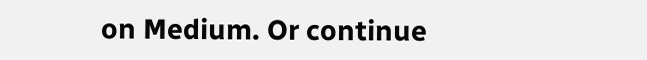on Medium. Or continue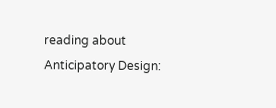reading about Anticipatory Design: